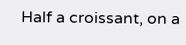Half a croissant, on a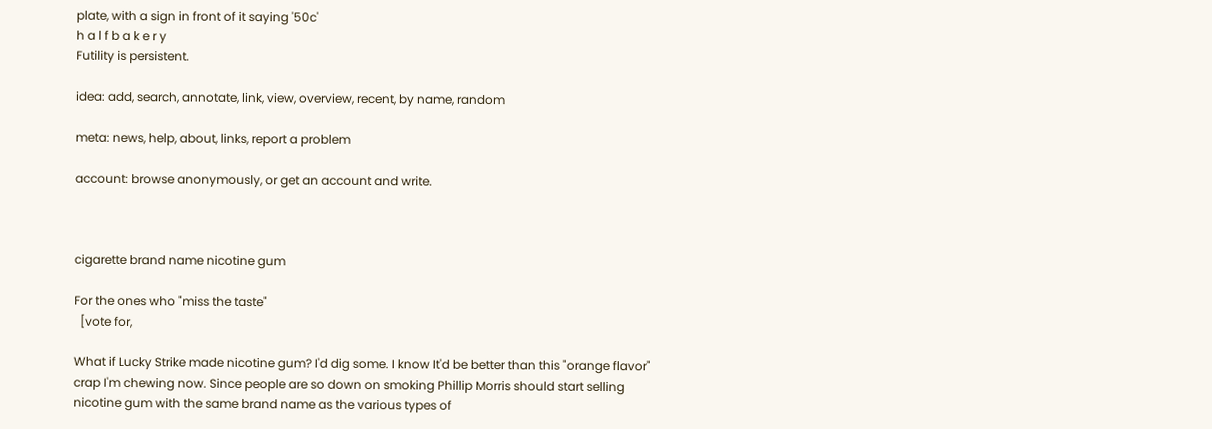plate, with a sign in front of it saying '50c'
h a l f b a k e r y
Futility is persistent.

idea: add, search, annotate, link, view, overview, recent, by name, random

meta: news, help, about, links, report a problem

account: browse anonymously, or get an account and write.



cigarette brand name nicotine gum

For the ones who "miss the taste"
  [vote for,

What if Lucky Strike made nicotine gum? I'd dig some. I know It'd be better than this "orange flavor" crap I'm chewing now. Since people are so down on smoking Phillip Morris should start selling nicotine gum with the same brand name as the various types of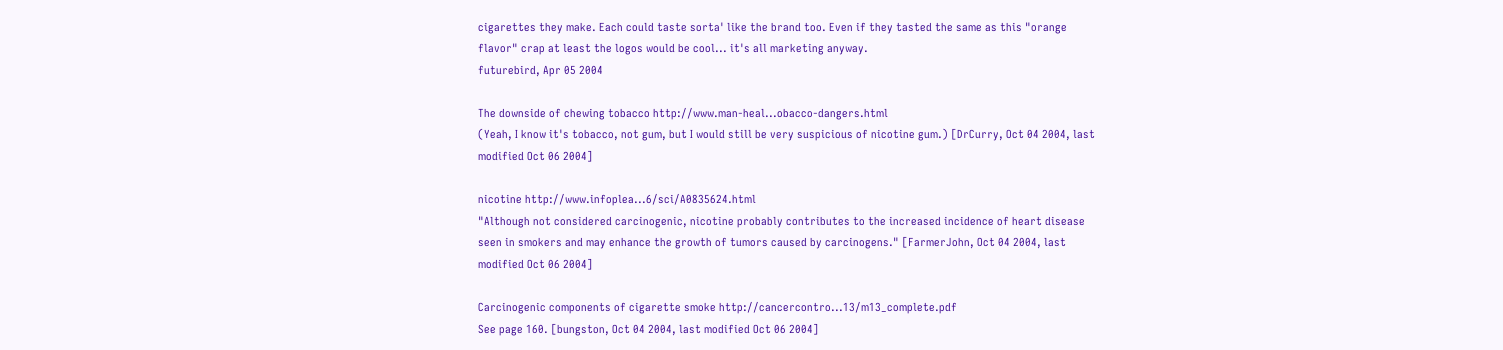cigarettes they make. Each could taste sorta' like the brand too. Even if they tasted the same as this "orange flavor" crap at least the logos would be cool... it's all marketing anyway.
futurebird, Apr 05 2004

The downside of chewing tobacco http://www.man-heal...obacco-dangers.html
(Yeah, I know it's tobacco, not gum, but I would still be very suspicious of nicotine gum.) [DrCurry, Oct 04 2004, last modified Oct 06 2004]

nicotine http://www.infoplea...6/sci/A0835624.html
"Although not considered carcinogenic, nicotine probably contributes to the increased incidence of heart disease seen in smokers and may enhance the growth of tumors caused by carcinogens." [FarmerJohn, Oct 04 2004, last modified Oct 06 2004]

Carcinogenic components of cigarette smoke http://cancercontro...13/m13_complete.pdf
See page 160. [bungston, Oct 04 2004, last modified Oct 06 2004]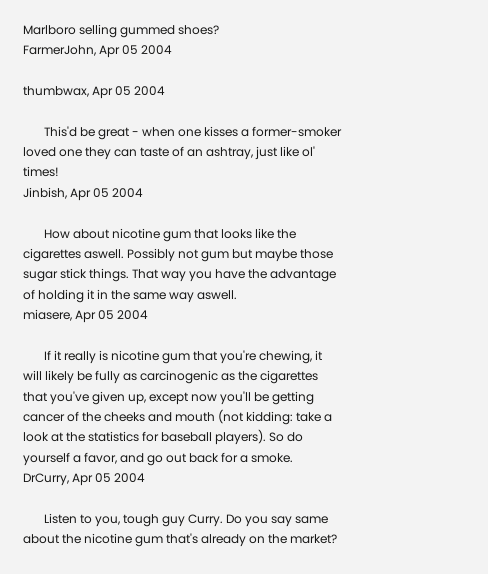Marlboro selling gummed shoes?
FarmerJohn, Apr 05 2004

thumbwax, Apr 05 2004

       This'd be great - when one kisses a former-smoker loved one they can taste of an ashtray, just like ol' times!
Jinbish, Apr 05 2004

       How about nicotine gum that looks like the cigarettes aswell. Possibly not gum but maybe those sugar stick things. That way you have the advantage of holding it in the same way aswell.
miasere, Apr 05 2004

       If it really is nicotine gum that you're chewing, it will likely be fully as carcinogenic as the cigarettes that you've given up, except now you'll be getting cancer of the cheeks and mouth (not kidding: take a look at the statistics for baseball players). So do yourself a favor, and go out back for a smoke.
DrCurry, Apr 05 2004

       Listen to you, tough guy Curry. Do you say same about the nicotine gum that's already on the market?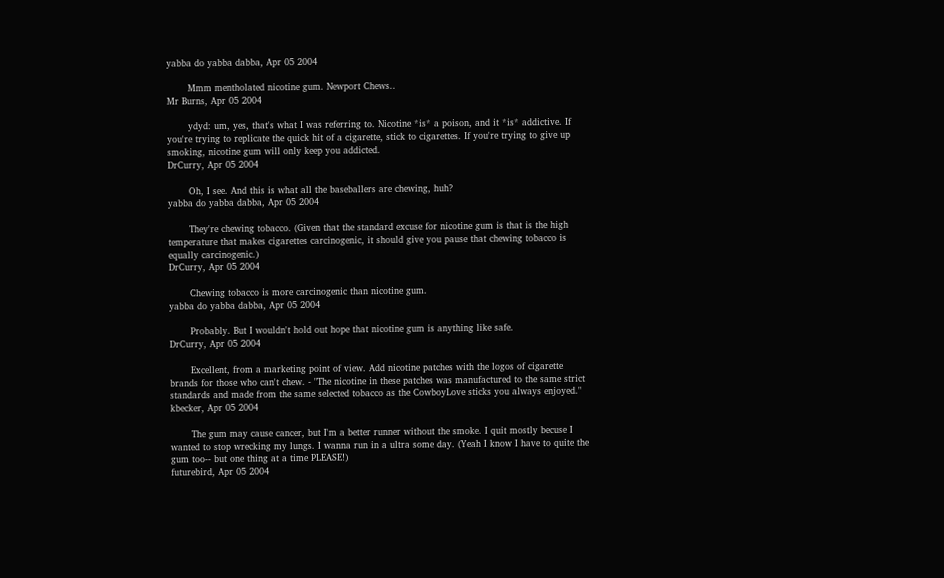yabba do yabba dabba, Apr 05 2004

       Mmm mentholated nicotine gum. Newport Chews..
Mr Burns, Apr 05 2004

       ydyd: um, yes, that's what I was referring to. Nicotine *is* a poison, and it *is* addictive. If you're trying to replicate the quick hit of a cigarette, stick to cigarettes. If you're trying to give up smoking, nicotine gum will only keep you addicted.
DrCurry, Apr 05 2004

       Oh, I see. And this is what all the baseballers are chewing, huh?
yabba do yabba dabba, Apr 05 2004

       They're chewing tobacco. (Given that the standard excuse for nicotine gum is that is the high temperature that makes cigarettes carcinogenic, it should give you pause that chewing tobacco is equally carcinogenic.)
DrCurry, Apr 05 2004

       Chewing tobacco is more carcinogenic than nicotine gum.
yabba do yabba dabba, Apr 05 2004

       Probably. But I wouldn't hold out hope that nicotine gum is anything like safe.
DrCurry, Apr 05 2004

       Excellent, from a marketing point of view. Add nicotine patches with the logos of cigarette brands for those who can't chew. - "The nicotine in these patches was manufactured to the same strict standards and made from the same selected tobacco as the CowboyLove sticks you always enjoyed."
kbecker, Apr 05 2004

       The gum may cause cancer, but I'm a better runner without the smoke. I quit mostly becuse I wanted to stop wrecking my lungs. I wanna run in a ultra some day. (Yeah I know I have to quite the gum too-- but one thing at a time PLEASE!)
futurebird, Apr 05 2004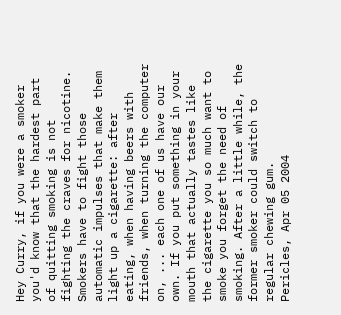Hey Curry, if you were a smoker you'd know that the hardest part of quitting smoking is not fighting the craves for nicotine. Smokers have to fight those automatic impulses that make them light up a cigarette: after eating, when having beers with friends, when turning the computer on, ... each one of us have our own. If you put something in your mouth that actually tastes like the cigarette you so much want to smoke you forget the need of smoking. After a little while, the former smoker could switch to regular chewing gum.
Pericles, Apr 05 2004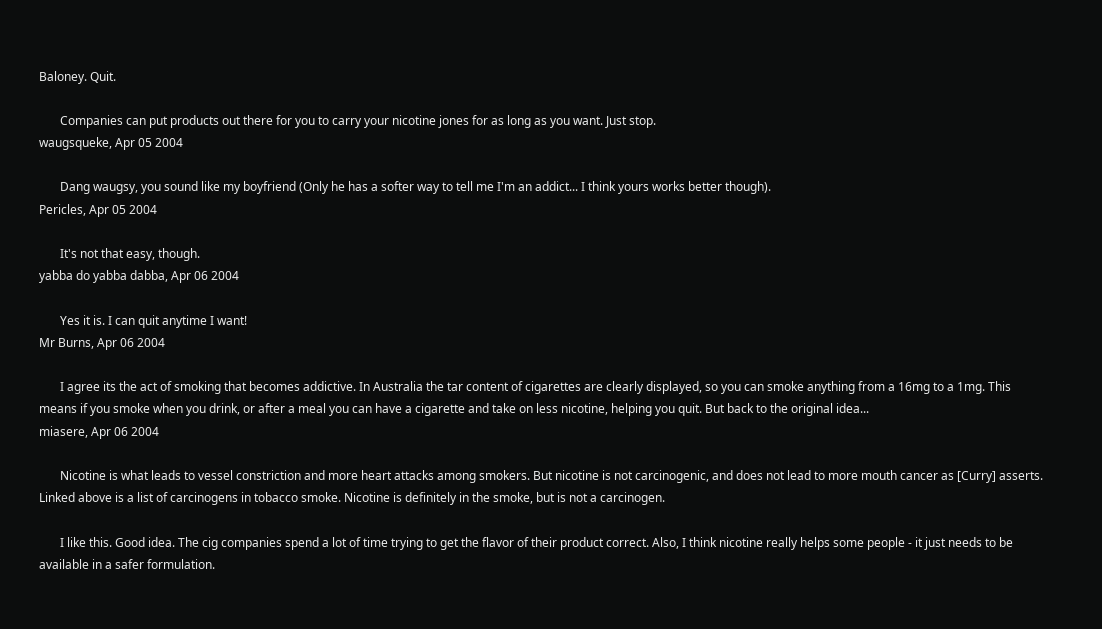Baloney. Quit.

       Companies can put products out there for you to carry your nicotine jones for as long as you want. Just stop.
waugsqueke, Apr 05 2004

       Dang waugsy, you sound like my boyfriend (Only he has a softer way to tell me I'm an addict... I think yours works better though).
Pericles, Apr 05 2004

       It's not that easy, though.
yabba do yabba dabba, Apr 06 2004

       Yes it is. I can quit anytime I want!
Mr Burns, Apr 06 2004

       I agree its the act of smoking that becomes addictive. In Australia the tar content of cigarettes are clearly displayed, so you can smoke anything from a 16mg to a 1mg. This means if you smoke when you drink, or after a meal you can have a cigarette and take on less nicotine, helping you quit. But back to the original idea...
miasere, Apr 06 2004

       Nicotine is what leads to vessel constriction and more heart attacks among smokers. But nicotine is not carcinogenic, and does not lead to more mouth cancer as [Curry] asserts. Linked above is a list of carcinogens in tobacco smoke. Nicotine is definitely in the smoke, but is not a carcinogen.

       I like this. Good idea. The cig companies spend a lot of time trying to get the flavor of their product correct. Also, I think nicotine really helps some people - it just needs to be available in a safer formulation.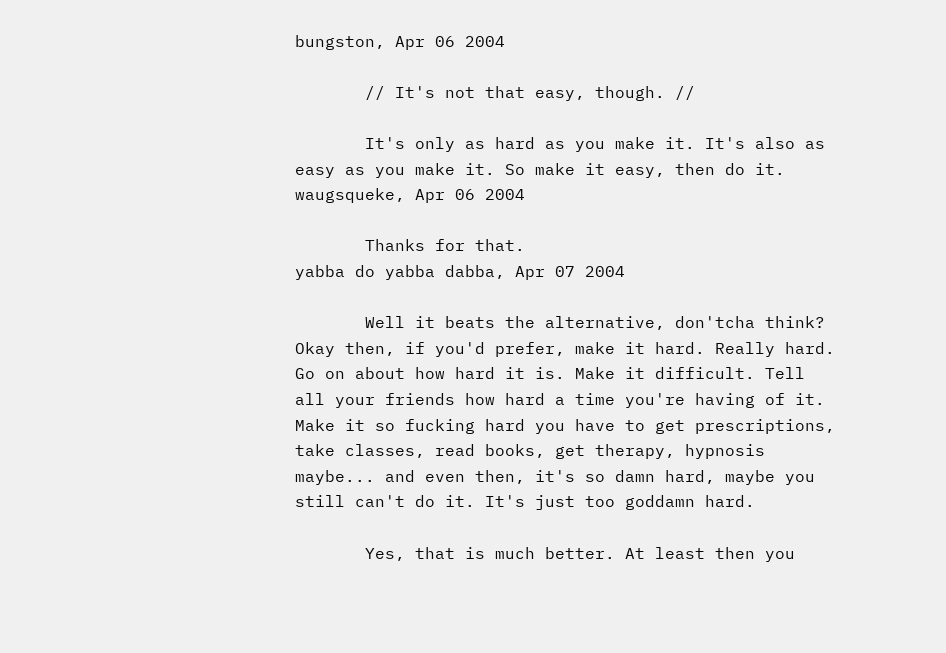bungston, Apr 06 2004

       // It's not that easy, though. //

       It's only as hard as you make it. It's also as easy as you make it. So make it easy, then do it.
waugsqueke, Apr 06 2004

       Thanks for that.
yabba do yabba dabba, Apr 07 2004

       Well it beats the alternative, don'tcha think? Okay then, if you'd prefer, make it hard. Really hard. Go on about how hard it is. Make it difficult. Tell all your friends how hard a time you're having of it. Make it so fucking hard you have to get prescriptions, take classes, read books, get therapy, hypnosis maybe... and even then, it's so damn hard, maybe you still can't do it. It's just too goddamn hard.

       Yes, that is much better. At least then you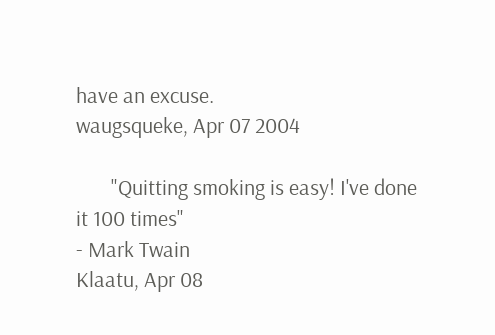have an excuse.
waugsqueke, Apr 07 2004

       "Quitting smoking is easy! I've done it 100 times"
- Mark Twain
Klaatu, Apr 08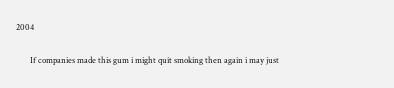2004

       If companies made this gum i might quit smoking then again i may just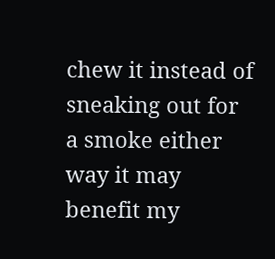chew it instead of sneaking out for a smoke either way it may benefit my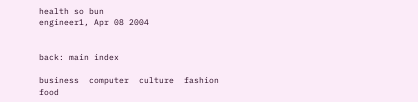health so bun
engineer1, Apr 08 2004


back: main index

business  computer  culture  fashion  food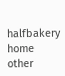halfbakery  home  other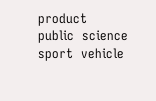product  public  science  sport  vehicle